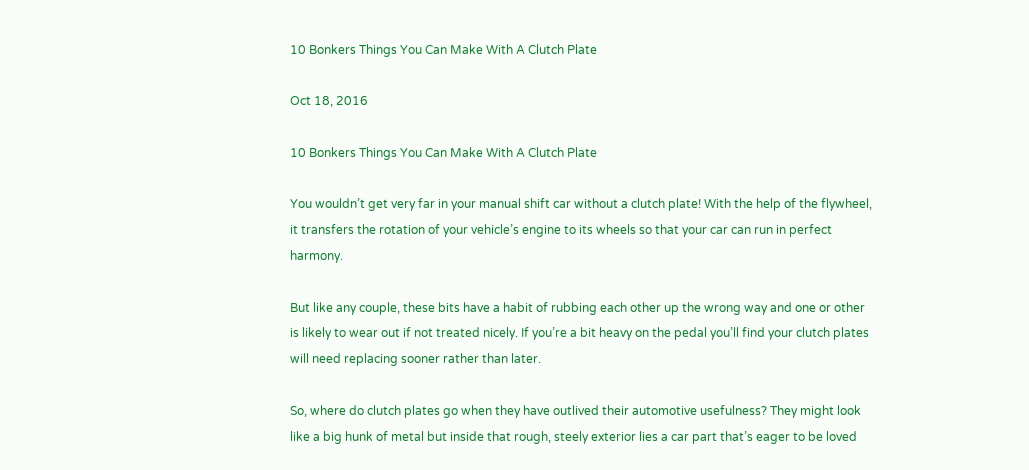10 Bonkers Things You Can Make With A Clutch Plate

Oct 18, 2016

10 Bonkers Things You Can Make With A Clutch Plate

You wouldn’t get very far in your manual shift car without a clutch plate! With the help of the flywheel, it transfers the rotation of your vehicle’s engine to its wheels so that your car can run in perfect harmony.

But like any couple, these bits have a habit of rubbing each other up the wrong way and one or other is likely to wear out if not treated nicely. If you’re a bit heavy on the pedal you’ll find your clutch plates will need replacing sooner rather than later.

So, where do clutch plates go when they have outlived their automotive usefulness? They might look like a big hunk of metal but inside that rough, steely exterior lies a car part that’s eager to be loved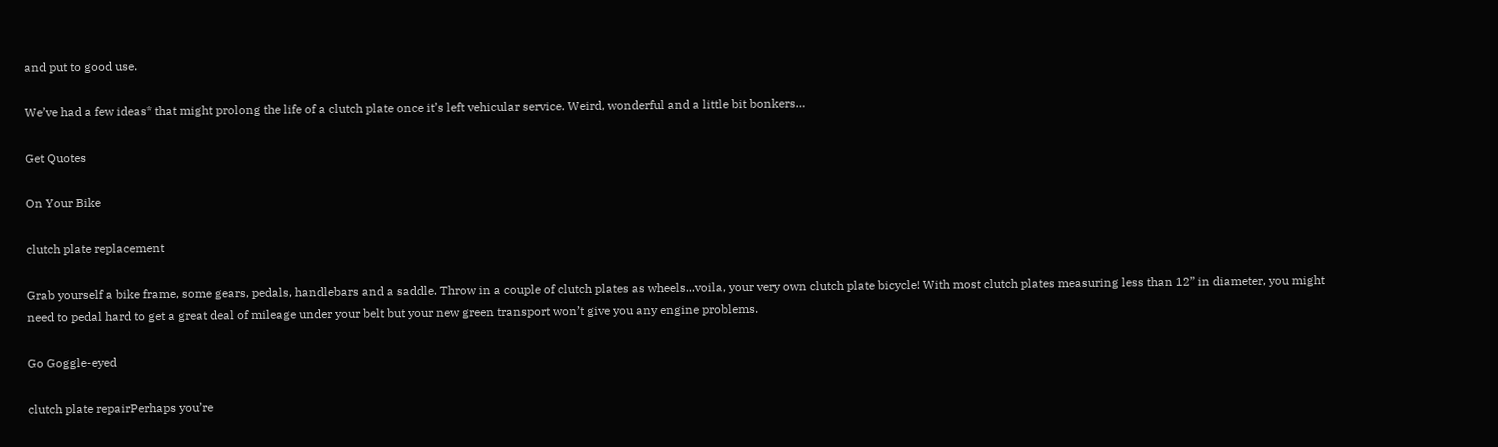and put to good use.

We’ve had a few ideas* that might prolong the life of a clutch plate once it’s left vehicular service. Weird, wonderful and a little bit bonkers…

Get Quotes

On Your Bike

clutch plate replacement

Grab yourself a bike frame, some gears, pedals, handlebars and a saddle. Throw in a couple of clutch plates as wheels...voila, your very own clutch plate bicycle! With most clutch plates measuring less than 12” in diameter, you might need to pedal hard to get a great deal of mileage under your belt but your new green transport won’t give you any engine problems.

Go Goggle-eyed

clutch plate repairPerhaps you’re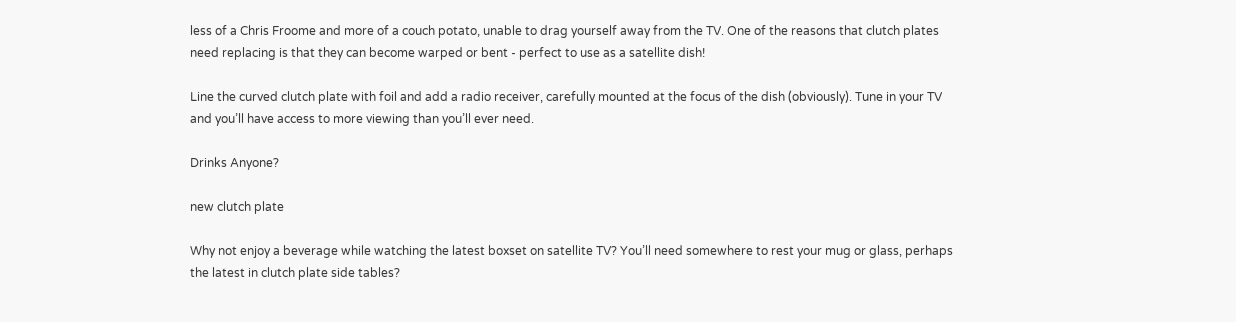less of a Chris Froome and more of a couch potato, unable to drag yourself away from the TV. One of the reasons that clutch plates need replacing is that they can become warped or bent - perfect to use as a satellite dish!

Line the curved clutch plate with foil and add a radio receiver, carefully mounted at the focus of the dish (obviously). Tune in your TV and you’ll have access to more viewing than you’ll ever need.

Drinks Anyone?

new clutch plate

Why not enjoy a beverage while watching the latest boxset on satellite TV? You’ll need somewhere to rest your mug or glass, perhaps the latest in clutch plate side tables?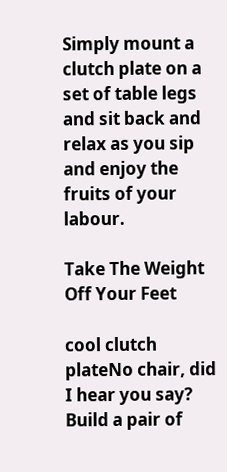Simply mount a clutch plate on a set of table legs and sit back and relax as you sip and enjoy the fruits of your labour.

Take The Weight Off Your Feet

cool clutch plateNo chair, did I hear you say? Build a pair of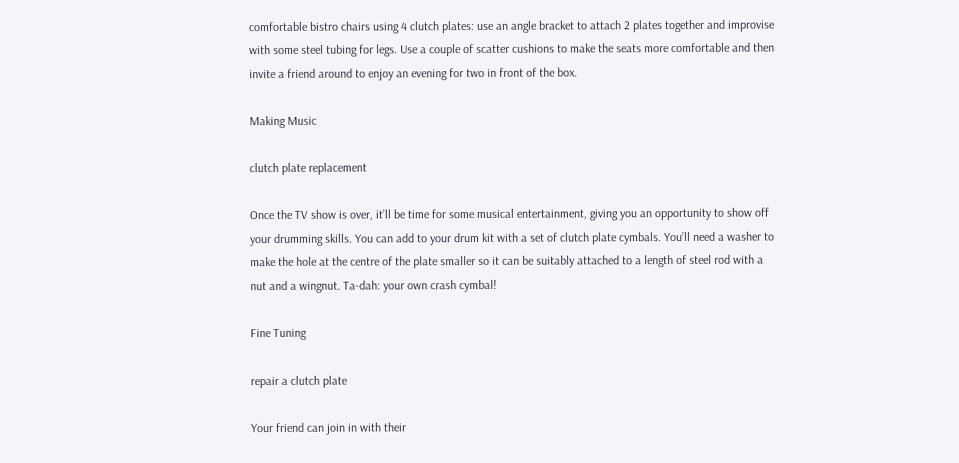comfortable bistro chairs using 4 clutch plates: use an angle bracket to attach 2 plates together and improvise with some steel tubing for legs. Use a couple of scatter cushions to make the seats more comfortable and then invite a friend around to enjoy an evening for two in front of the box.

Making Music

clutch plate replacement

Once the TV show is over, it’ll be time for some musical entertainment, giving you an opportunity to show off your drumming skills. You can add to your drum kit with a set of clutch plate cymbals. You’ll need a washer to make the hole at the centre of the plate smaller so it can be suitably attached to a length of steel rod with a nut and a wingnut. Ta-dah: your own crash cymbal!

Fine Tuning

repair a clutch plate

Your friend can join in with their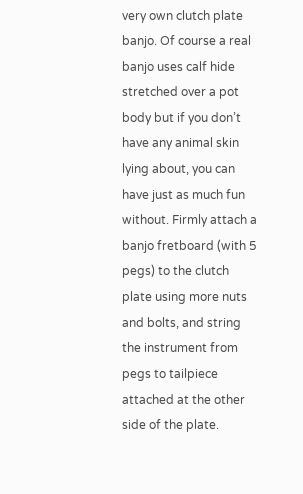very own clutch plate banjo. Of course a real banjo uses calf hide stretched over a pot body but if you don’t have any animal skin lying about, you can have just as much fun without. Firmly attach a banjo fretboard (with 5 pegs) to the clutch plate using more nuts and bolts, and string the instrument from pegs to tailpiece attached at the other side of the plate.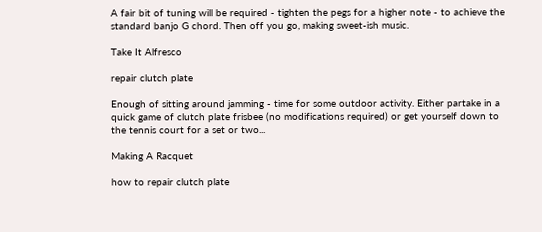A fair bit of tuning will be required - tighten the pegs for a higher note - to achieve the standard banjo G chord. Then off you go, making sweet-ish music.

Take It Alfresco

repair clutch plate

Enough of sitting around jamming - time for some outdoor activity. Either partake in a quick game of clutch plate frisbee (no modifications required) or get yourself down to the tennis court for a set or two...

Making A Racquet

how to repair clutch plate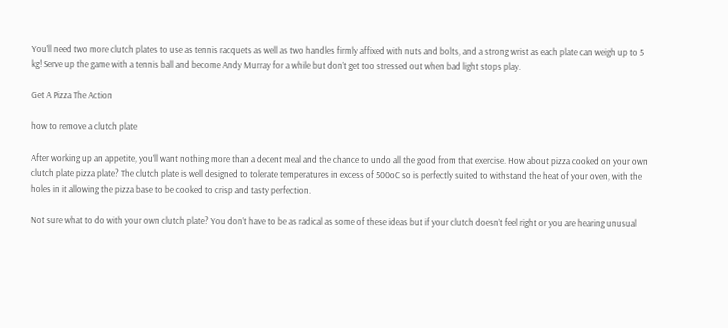You’ll need two more clutch plates to use as tennis racquets as well as two handles firmly affixed with nuts and bolts, and a strong wrist as each plate can weigh up to 5 kg! Serve up the game with a tennis ball and become Andy Murray for a while but don’t get too stressed out when bad light stops play.

Get A Pizza The Action

how to remove a clutch plate

After working up an appetite, you’ll want nothing more than a decent meal and the chance to undo all the good from that exercise. How about pizza cooked on your own clutch plate pizza plate? The clutch plate is well designed to tolerate temperatures in excess of 500oC so is perfectly suited to withstand the heat of your oven, with the holes in it allowing the pizza base to be cooked to crisp and tasty perfection.

Not sure what to do with your own clutch plate? You don’t have to be as radical as some of these ideas but if your clutch doesn’t feel right or you are hearing unusual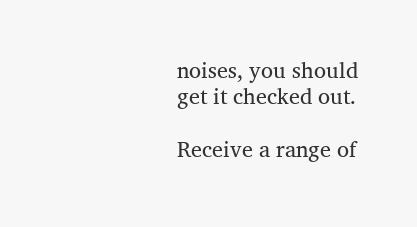noises, you should get it checked out.

Receive a range of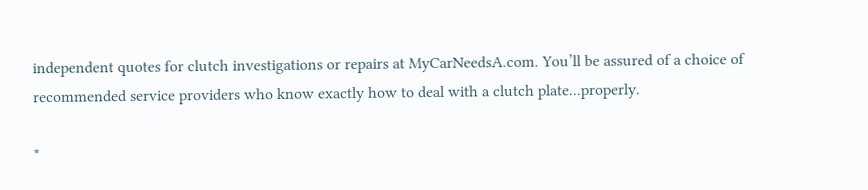independent quotes for clutch investigations or repairs at MyCarNeedsA.com. You’ll be assured of a choice of recommended service providers who know exactly how to deal with a clutch plate...properly.

*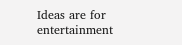Ideas are for entertainment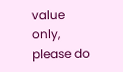value only, please do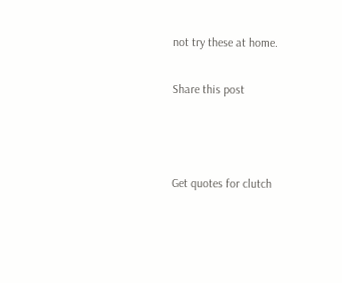not try these at home.

Share this post



Get quotes for clutch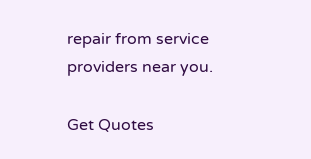repair from service providers near you.

Get Quotes